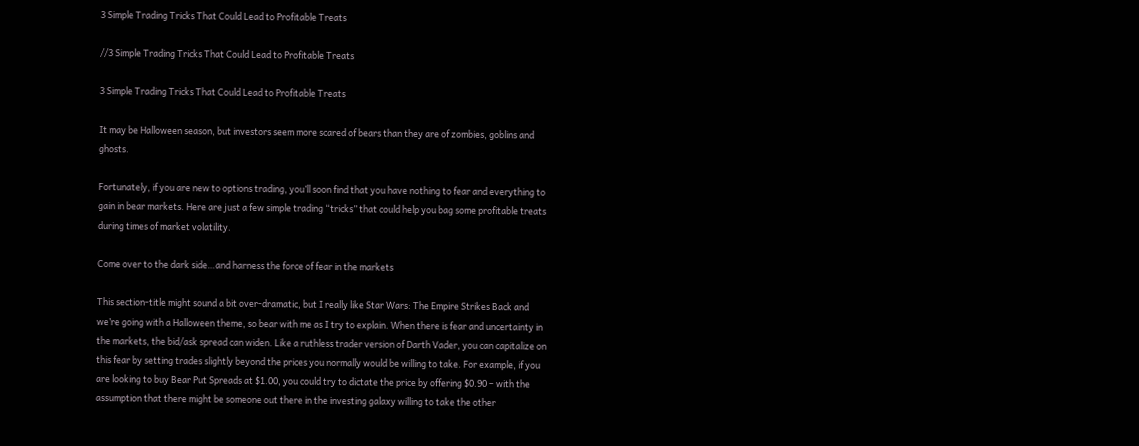3 Simple Trading Tricks That Could Lead to Profitable Treats

//3 Simple Trading Tricks That Could Lead to Profitable Treats

3 Simple Trading Tricks That Could Lead to Profitable Treats

It may be Halloween season, but investors seem more scared of bears than they are of zombies, goblins and ghosts.

Fortunately, if you are new to options trading, you’ll soon find that you have nothing to fear and everything to gain in bear markets. Here are just a few simple trading “tricks” that could help you bag some profitable treats during times of market volatility.

Come over to the dark side…and harness the force of fear in the markets

This section-title might sound a bit over-dramatic, but I really like Star Wars: The Empire Strikes Back and we’re going with a Halloween theme, so bear with me as I try to explain. When there is fear and uncertainty in the markets, the bid/ask spread can widen. Like a ruthless trader version of Darth Vader, you can capitalize on this fear by setting trades slightly beyond the prices you normally would be willing to take. For example, if you are looking to buy Bear Put Spreads at $1.00, you could try to dictate the price by offering $0.90 – with the assumption that there might be someone out there in the investing galaxy willing to take the other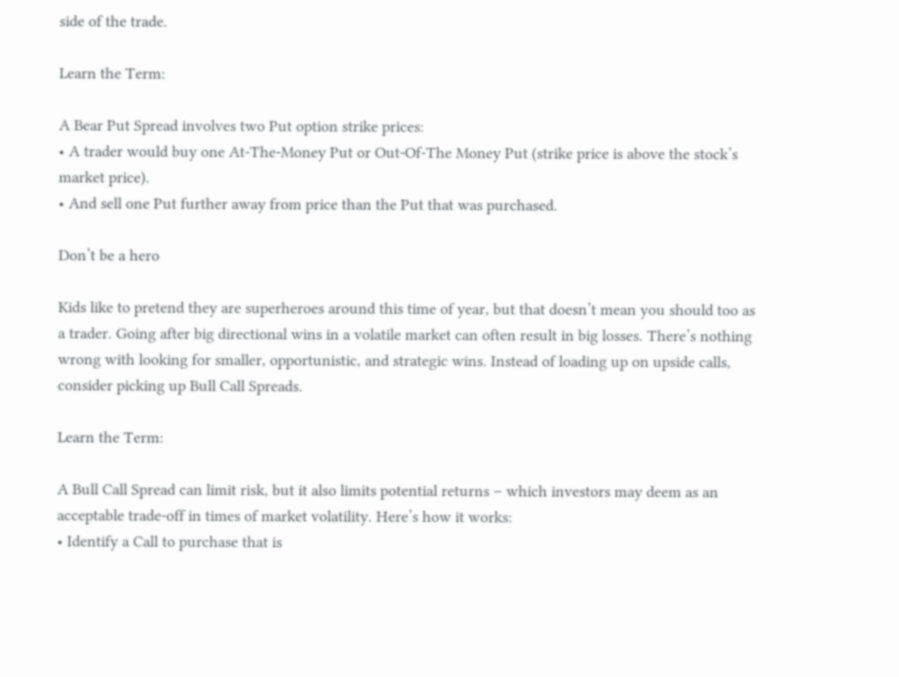side of the trade.

Learn the Term:

A Bear Put Spread involves two Put option strike prices:
• A trader would buy one At-The-Money Put or Out-Of-The Money Put (strike price is above the stock’s market price).
• And sell one Put further away from price than the Put that was purchased.

Don’t be a hero

Kids like to pretend they are superheroes around this time of year, but that doesn’t mean you should too as a trader. Going after big directional wins in a volatile market can often result in big losses. There’s nothing wrong with looking for smaller, opportunistic, and strategic wins. Instead of loading up on upside calls, consider picking up Bull Call Spreads.

Learn the Term:

A Bull Call Spread can limit risk, but it also limits potential returns – which investors may deem as an acceptable trade-off in times of market volatility. Here’s how it works:
• Identify a Call to purchase that is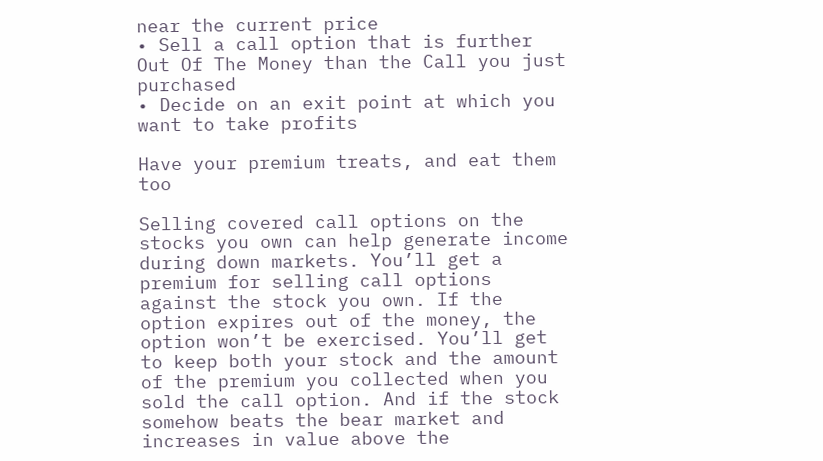near the current price
• Sell a call option that is further Out Of The Money than the Call you just purchased
• Decide on an exit point at which you want to take profits

Have your premium treats, and eat them too

Selling covered call options on the stocks you own can help generate income during down markets. You’ll get a premium for selling call options against the stock you own. If the option expires out of the money, the option won’t be exercised. You’ll get to keep both your stock and the amount of the premium you collected when you sold the call option. And if the stock somehow beats the bear market and increases in value above the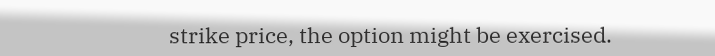strike price, the option might be exercised.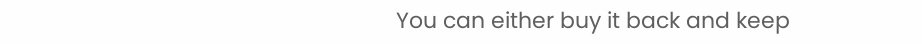You can either buy it back and keep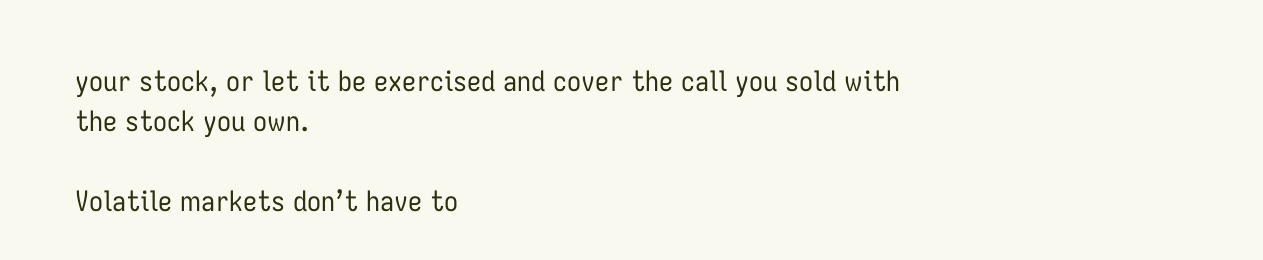your stock, or let it be exercised and cover the call you sold with the stock you own.

Volatile markets don’t have to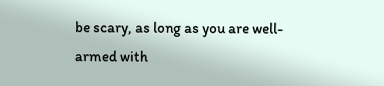be scary, as long as you are well-armed with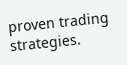proven trading strategies.